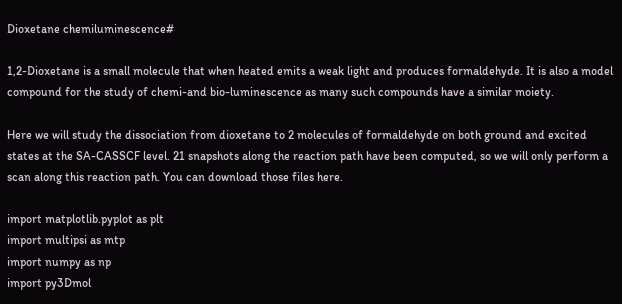Dioxetane chemiluminescence#

1,2-Dioxetane is a small molecule that when heated emits a weak light and produces formaldehyde. It is also a model compound for the study of chemi-and bio-luminescence as many such compounds have a similar moiety.

Here we will study the dissociation from dioxetane to 2 molecules of formaldehyde on both ground and excited states at the SA-CASSCF level. 21 snapshots along the reaction path have been computed, so we will only perform a scan along this reaction path. You can download those files here.

import matplotlib.pyplot as plt
import multipsi as mtp
import numpy as np
import py3Dmol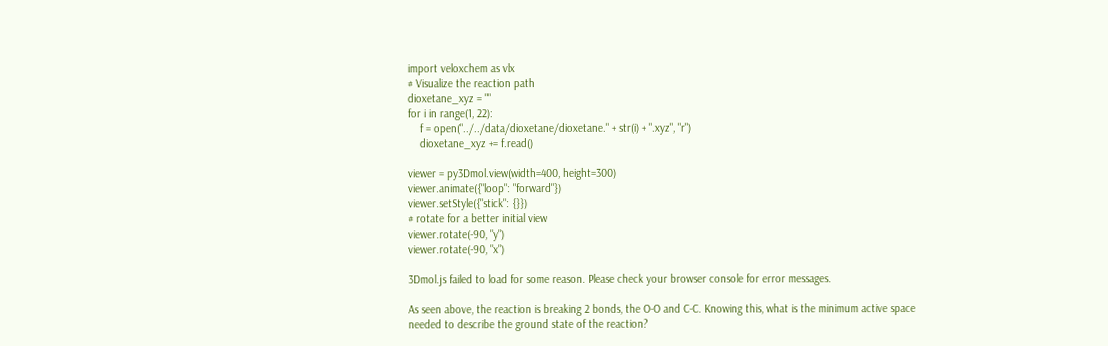import veloxchem as vlx
# Visualize the reaction path
dioxetane_xyz = ""
for i in range(1, 22):
    f = open("../../data/dioxetane/dioxetane." + str(i) + ".xyz", "r")
    dioxetane_xyz += f.read()

viewer = py3Dmol.view(width=400, height=300)
viewer.animate({"loop": "forward"})
viewer.setStyle({"stick": {}})
# rotate for a better initial view
viewer.rotate(-90, "y")
viewer.rotate(-90, "x")

3Dmol.js failed to load for some reason. Please check your browser console for error messages.

As seen above, the reaction is breaking 2 bonds, the O-O and C-C. Knowing this, what is the minimum active space needed to describe the ground state of the reaction?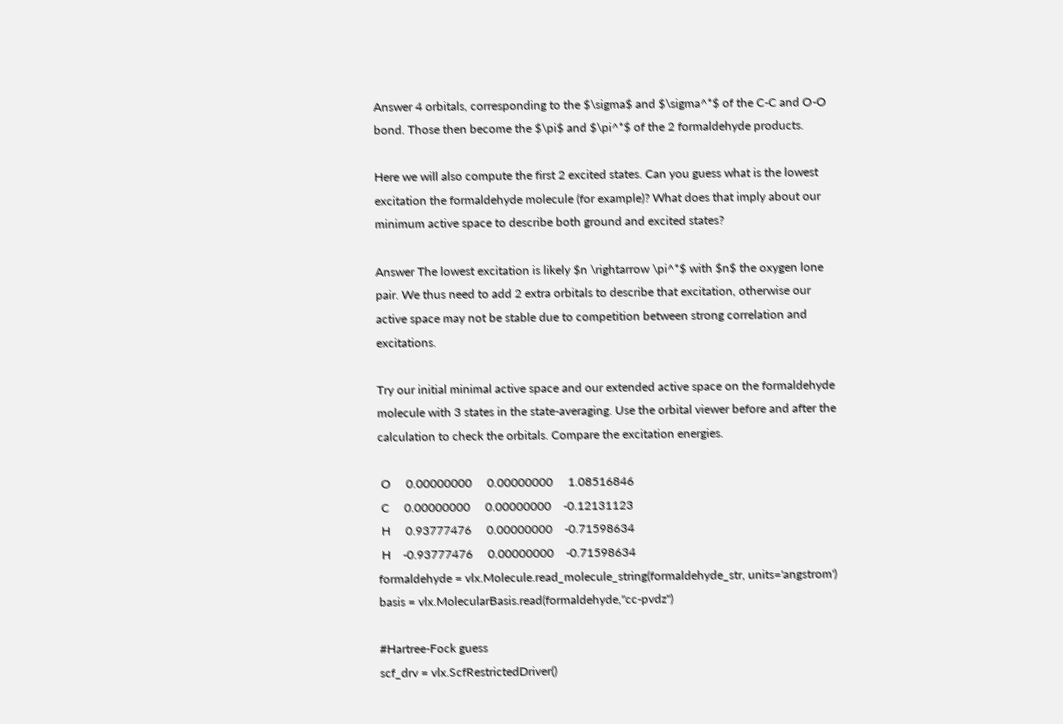Answer 4 orbitals, corresponding to the $\sigma$ and $\sigma^*$ of the C-C and O-O bond. Those then become the $\pi$ and $\pi^*$ of the 2 formaldehyde products.

Here we will also compute the first 2 excited states. Can you guess what is the lowest excitation the formaldehyde molecule (for example)? What does that imply about our minimum active space to describe both ground and excited states?

Answer The lowest excitation is likely $n \rightarrow \pi^*$ with $n$ the oxygen lone pair. We thus need to add 2 extra orbitals to describe that excitation, otherwise our active space may not be stable due to competition between strong correlation and excitations.

Try our initial minimal active space and our extended active space on the formaldehyde molecule with 3 states in the state-averaging. Use the orbital viewer before and after the calculation to check the orbitals. Compare the excitation energies.

 O     0.00000000     0.00000000     1.08516846
 C     0.00000000     0.00000000    -0.12131123
 H     0.93777476     0.00000000    -0.71598634
 H    -0.93777476     0.00000000    -0.71598634
formaldehyde = vlx.Molecule.read_molecule_string(formaldehyde_str, units='angstrom')
basis = vlx.MolecularBasis.read(formaldehyde,"cc-pvdz")

#Hartree-Fock guess
scf_drv = vlx.ScfRestrictedDriver()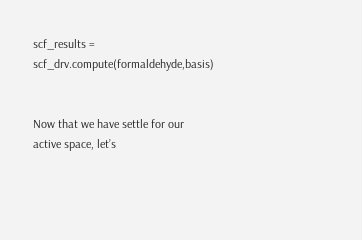scf_results = scf_drv.compute(formaldehyde,basis)


Now that we have settle for our active space, let’s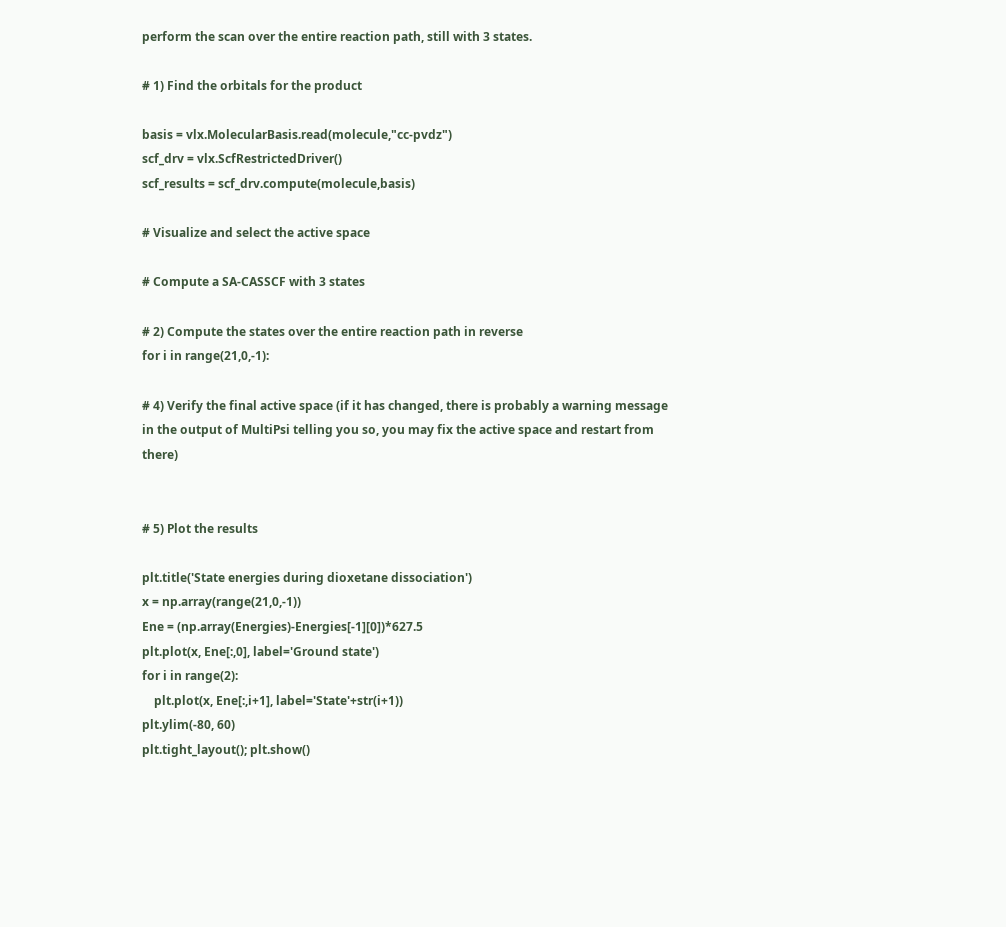perform the scan over the entire reaction path, still with 3 states.

# 1) Find the orbitals for the product

basis = vlx.MolecularBasis.read(molecule,"cc-pvdz")
scf_drv = vlx.ScfRestrictedDriver()
scf_results = scf_drv.compute(molecule,basis)

# Visualize and select the active space

# Compute a SA-CASSCF with 3 states

# 2) Compute the states over the entire reaction path in reverse
for i in range(21,0,-1):

# 4) Verify the final active space (if it has changed, there is probably a warning message in the output of MultiPsi telling you so, you may fix the active space and restart from there)


# 5) Plot the results

plt.title('State energies during dioxetane dissociation')
x = np.array(range(21,0,-1))
Ene = (np.array(Energies)-Energies[-1][0])*627.5
plt.plot(x, Ene[:,0], label='Ground state')
for i in range(2):
    plt.plot(x, Ene[:,i+1], label='State'+str(i+1))
plt.ylim(-80, 60)
plt.tight_layout(); plt.show()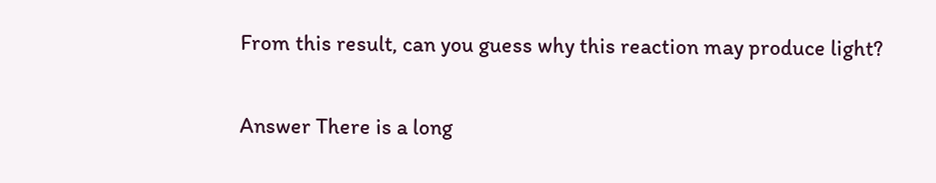From this result, can you guess why this reaction may produce light?

Answer There is a long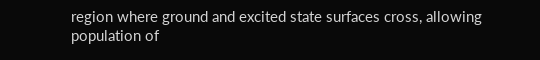region where ground and excited state surfaces cross, allowing population of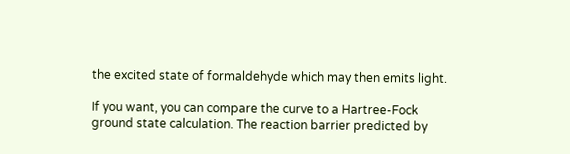the excited state of formaldehyde which may then emits light.

If you want, you can compare the curve to a Hartree-Fock ground state calculation. The reaction barrier predicted by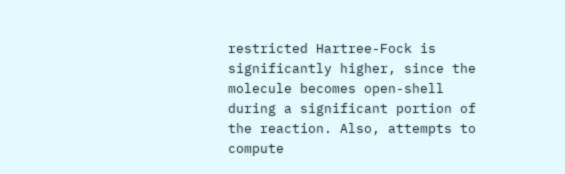restricted Hartree-Fock is significantly higher, since the molecule becomes open-shell during a significant portion of the reaction. Also, attempts to compute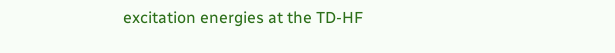excitation energies at the TD-HF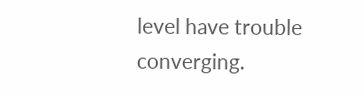level have trouble converging.